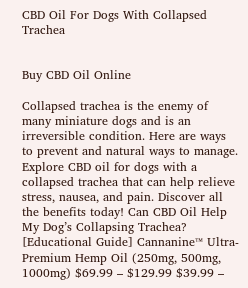CBD Oil For Dogs With Collapsed Trachea


Buy CBD Oil Online

Collapsed trachea is the enemy of many miniature dogs and is an irreversible condition. Here are ways to prevent and natural ways to manage. Explore CBD oil for dogs with a collapsed trachea that can help relieve stress, nausea, and pain. Discover all the benefits today! Can CBD Oil Help My Dog’s Collapsing Trachea? [Educational Guide] Cannanine™ Ultra-Premium Hemp Oil (250mg, 500mg, 1000mg) $69.99 – $129.99 $39.99 –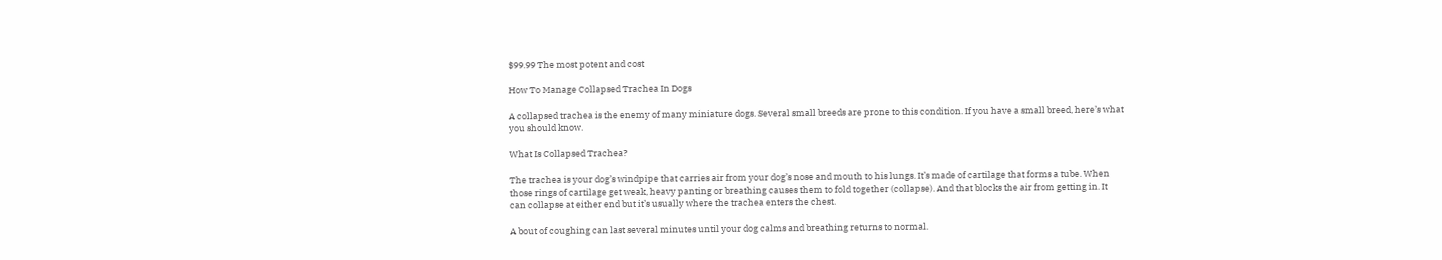$99.99 The most potent and cost

How To Manage Collapsed Trachea In Dogs

A collapsed trachea is the enemy of many miniature dogs. Several small breeds are prone to this condition. If you have a small breed, here’s what you should know.

What Is Collapsed Trachea?

The trachea is your dog’s windpipe that carries air from your dog’s nose and mouth to his lungs. It’s made of cartilage that forms a tube. When those rings of cartilage get weak, heavy panting or breathing causes them to fold together (collapse). And that blocks the air from getting in. It can collapse at either end but it’s usually where the trachea enters the chest.

A bout of coughing can last several minutes until your dog calms and breathing returns to normal.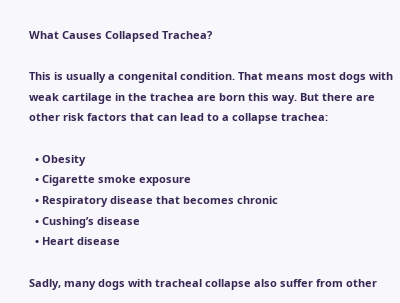What Causes Collapsed Trachea?

This is usually a congenital condition. That means most dogs with weak cartilage in the trachea are born this way. But there are other risk factors that can lead to a collapse trachea:

  • Obesity
  • Cigarette smoke exposure
  • Respiratory disease that becomes chronic
  • Cushing’s disease
  • Heart disease

Sadly, many dogs with tracheal collapse also suffer from other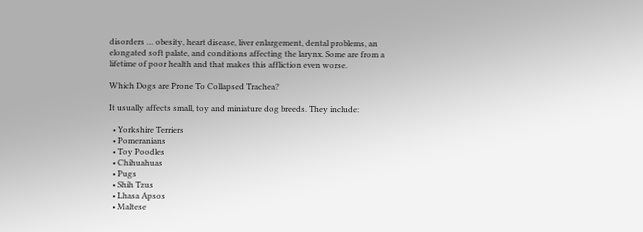disorders … obesity, heart disease, liver enlargement, dental problems, an elongated soft palate, and conditions affecting the larynx. Some are from a lifetime of poor health and that makes this affliction even worse.

Which Dogs are Prone To Collapsed Trachea?

It usually affects small, toy and miniature dog breeds. They include:

  • Yorkshire Terriers
  • Pomeranians
  • Toy Poodles
  • Chihuahuas
  • Pugs
  • Shih Tzus
  • Lhasa Apsos
  • Maltese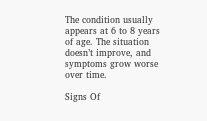The condition usually appears at 6 to 8 years of age. The situation doesn’t improve, and symptoms grow worse over time.

Signs Of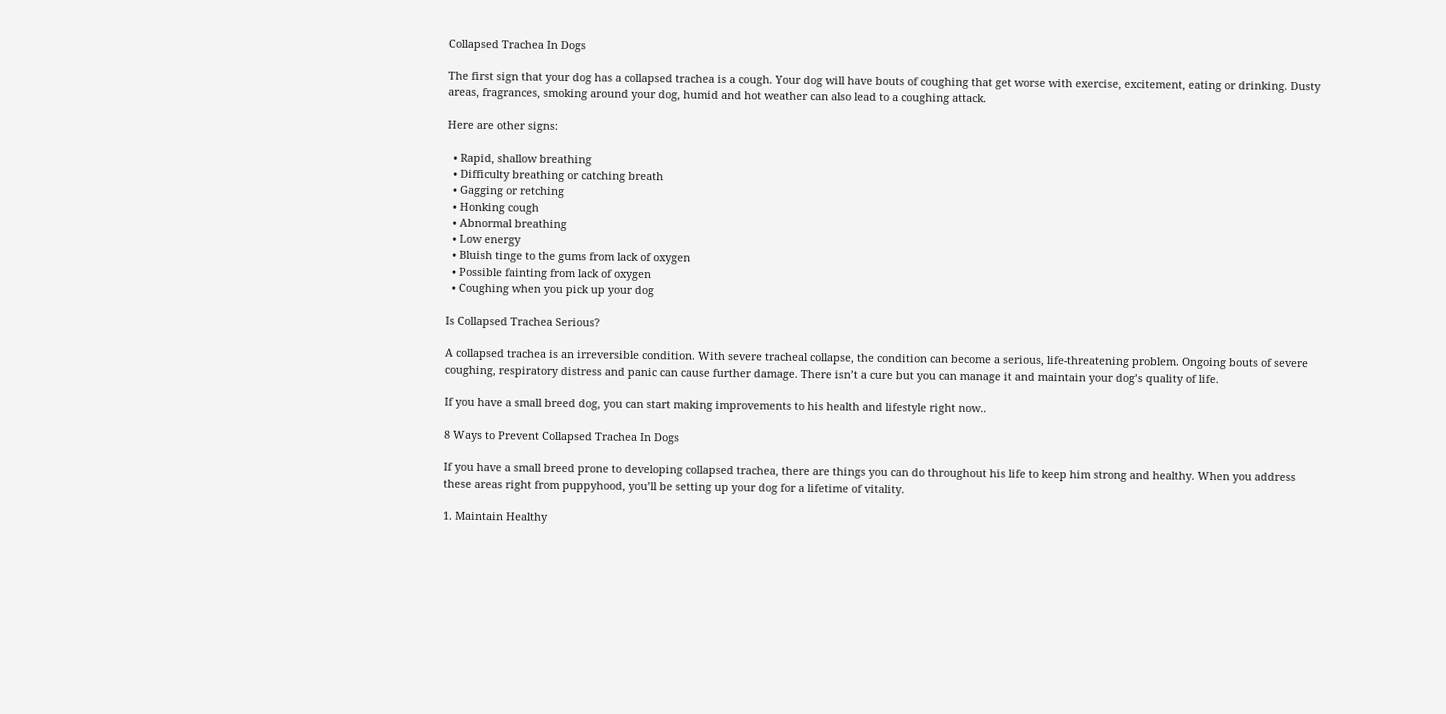Collapsed Trachea In Dogs

The first sign that your dog has a collapsed trachea is a cough. Your dog will have bouts of coughing that get worse with exercise, excitement, eating or drinking. Dusty areas, fragrances, smoking around your dog, humid and hot weather can also lead to a coughing attack.

Here are other signs:

  • Rapid, shallow breathing
  • Difficulty breathing or catching breath
  • Gagging or retching
  • Honking cough
  • Abnormal breathing
  • Low energy
  • Bluish tinge to the gums from lack of oxygen
  • Possible fainting from lack of oxygen
  • Coughing when you pick up your dog

Is Collapsed Trachea Serious?

A collapsed trachea is an irreversible condition. With severe tracheal collapse, the condition can become a serious, life-threatening problem. Ongoing bouts of severe coughing, respiratory distress and panic can cause further damage. There isn’t a cure but you can manage it and maintain your dog’s quality of life.

If you have a small breed dog, you can start making improvements to his health and lifestyle right now..

8 Ways to Prevent Collapsed Trachea In Dogs

If you have a small breed prone to developing collapsed trachea, there are things you can do throughout his life to keep him strong and healthy. When you address these areas right from puppyhood, you’ll be setting up your dog for a lifetime of vitality.

1. Maintain Healthy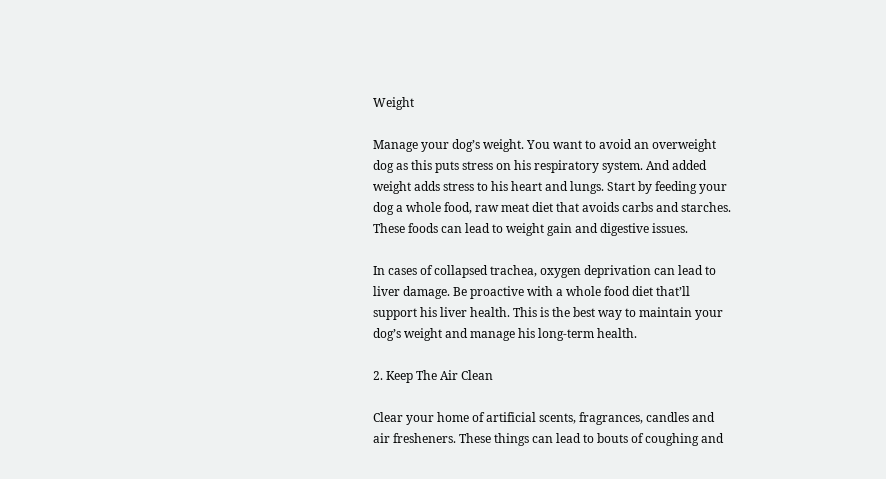Weight

Manage your dog’s weight. You want to avoid an overweight dog as this puts stress on his respiratory system. And added weight adds stress to his heart and lungs. Start by feeding your dog a whole food, raw meat diet that avoids carbs and starches. These foods can lead to weight gain and digestive issues.

In cases of collapsed trachea, oxygen deprivation can lead to liver damage. Be proactive with a whole food diet that’ll support his liver health. This is the best way to maintain your dog’s weight and manage his long-term health.

2. Keep The Air Clean

Clear your home of artificial scents, fragrances, candles and air fresheners. These things can lead to bouts of coughing and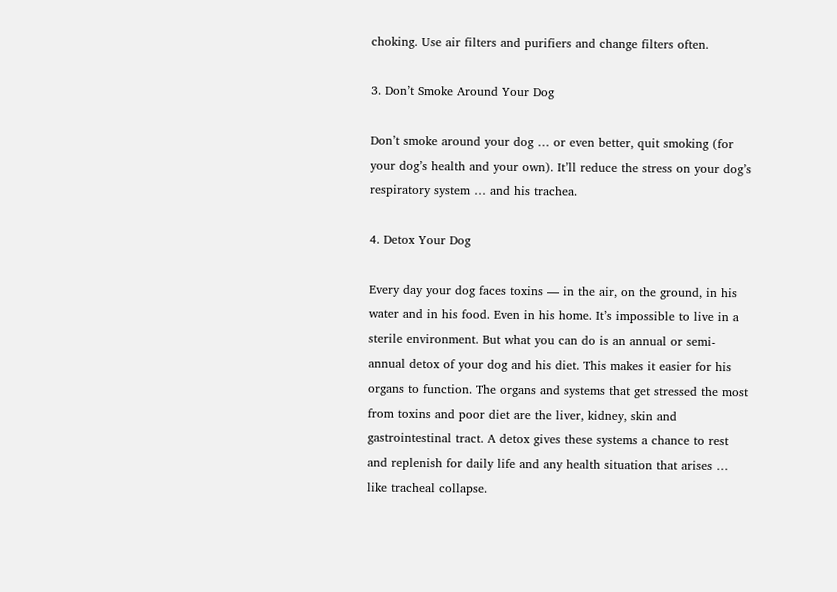choking. Use air filters and purifiers and change filters often.

3. Don’t Smoke Around Your Dog

Don’t smoke around your dog … or even better, quit smoking (for your dog’s health and your own). It’ll reduce the stress on your dog’s respiratory system … and his trachea.

4. Detox Your Dog

Every day your dog faces toxins — in the air, on the ground, in his water and in his food. Even in his home. It’s impossible to live in a sterile environment. But what you can do is an annual or semi-annual detox of your dog and his diet. This makes it easier for his organs to function. The organs and systems that get stressed the most from toxins and poor diet are the liver, kidney, skin and gastrointestinal tract. A detox gives these systems a chance to rest and replenish for daily life and any health situation that arises … like tracheal collapse.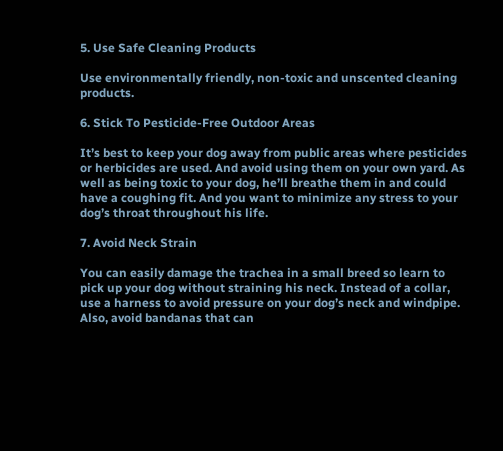5. Use Safe Cleaning Products

Use environmentally friendly, non-toxic and unscented cleaning products.

6. Stick To Pesticide-Free Outdoor Areas

It’s best to keep your dog away from public areas where pesticides or herbicides are used. And avoid using them on your own yard. As well as being toxic to your dog, he’ll breathe them in and could have a coughing fit. And you want to minimize any stress to your dog’s throat throughout his life.

7. Avoid Neck Strain

You can easily damage the trachea in a small breed so learn to pick up your dog without straining his neck. Instead of a collar, use a harness to avoid pressure on your dog’s neck and windpipe. Also, avoid bandanas that can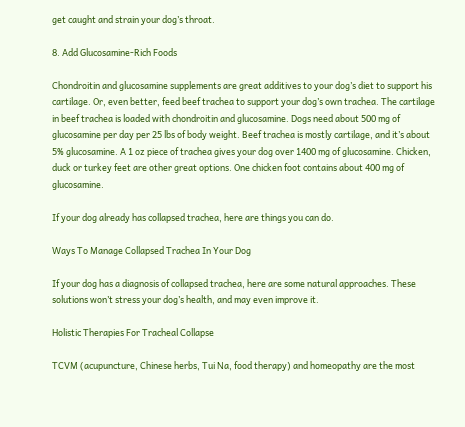get caught and strain your dog’s throat.

8. Add Glucosamine-Rich Foods

Chondroitin and glucosamine supplements are great additives to your dog’s diet to support his cartilage. Or, even better, feed beef trachea to support your dog’s own trachea. The cartilage in beef trachea is loaded with chondroitin and glucosamine. Dogs need about 500 mg of glucosamine per day per 25 lbs of body weight. Beef trachea is mostly cartilage, and it’s about 5% glucosamine. A 1 oz piece of trachea gives your dog over 1400 mg of glucosamine. Chicken, duck or turkey feet are other great options. One chicken foot contains about 400 mg of glucosamine.

If your dog already has collapsed trachea, here are things you can do.

Ways To Manage Collapsed Trachea In Your Dog

If your dog has a diagnosis of collapsed trachea, here are some natural approaches. These solutions won’t stress your dog’s health, and may even improve it.

Holistic Therapies For Tracheal Collapse

TCVM (acupuncture, Chinese herbs, Tui Na, food therapy) and homeopathy are the most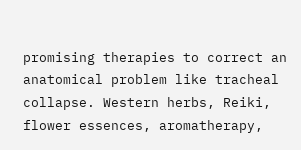promising therapies to correct an anatomical problem like tracheal collapse. Western herbs, Reiki, flower essences, aromatherapy,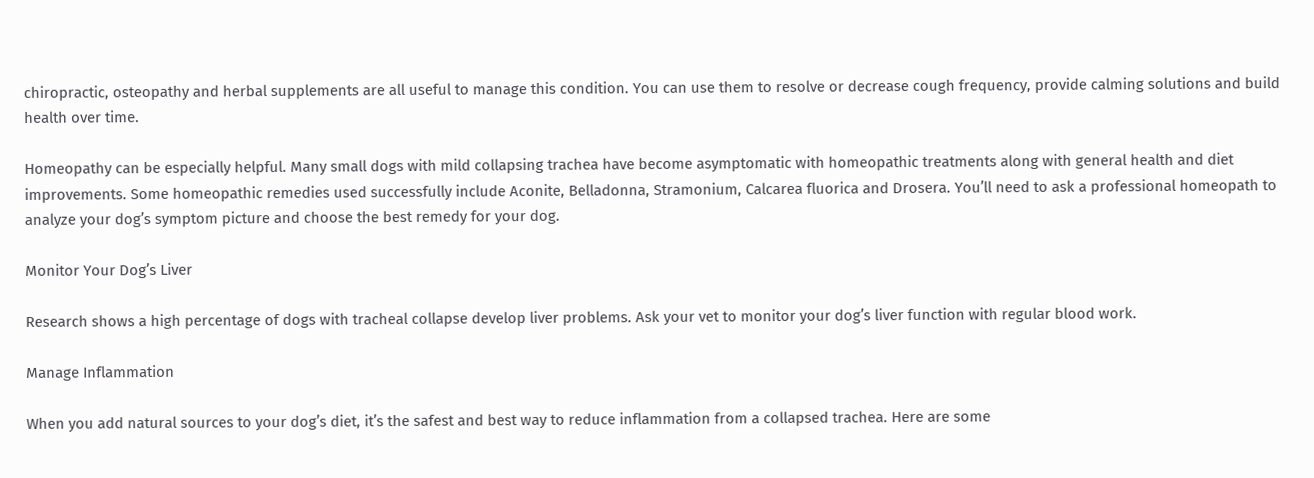chiropractic, osteopathy and herbal supplements are all useful to manage this condition. You can use them to resolve or decrease cough frequency, provide calming solutions and build health over time.

Homeopathy can be especially helpful. Many small dogs with mild collapsing trachea have become asymptomatic with homeopathic treatments along with general health and diet improvements. Some homeopathic remedies used successfully include Aconite, Belladonna, Stramonium, Calcarea fluorica and Drosera. You’ll need to ask a professional homeopath to analyze your dog’s symptom picture and choose the best remedy for your dog.

Monitor Your Dog’s Liver

Research shows a high percentage of dogs with tracheal collapse develop liver problems. Ask your vet to monitor your dog’s liver function with regular blood work.

Manage Inflammation

When you add natural sources to your dog’s diet, it’s the safest and best way to reduce inflammation from a collapsed trachea. Here are some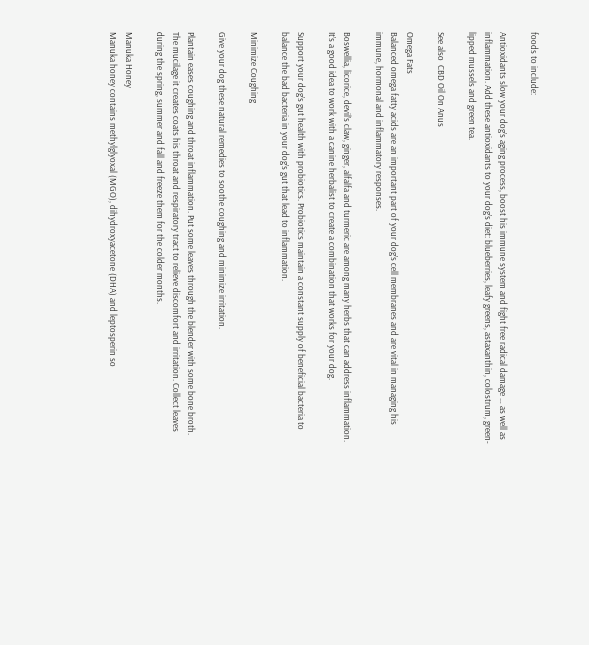foods to include:

Antioxidants slow your dog’s aging process, boost his immune system and fight free radical damage … as well as inflammation. Add these antioxidants to your dog’s diet: blueberries, leafy greens, astaxanthin, colostrum, green-lipped mussels and green tea.

See also  CBD Oil On Anus

Omega Fats
Balanced omega fatty acids are an important part of your dog’s cell membranes and are vital in managing his immune, hormonal and inflammatory responses.

Boswellia, licorice, devil’s claw, ginger, alfalfa and turmeric are among many herbs that can address inflammation. It’s a good idea to work with a canine herbalist to create a combination that works for your dog.

Support your dog’s gut health with probiotics. Probiotics maintain a constant supply of beneficial bacteria to balance the bad bacteria in your dog’s gut that lead to inflammation.

Minimize Coughing

Give your dog these natural remedies to soothe coughing and minimize irritation.

Plantain eases coughing and throat inflammation. Put some leaves through the blender with some bone broth. The mucilage it creates coats his throat and respiratory tract to relieve discomfort and irritation. Collect leaves during the spring, summer and fall and freeze them for the colder months.

Manuka Honey
Manuka honey contains methylglyoxal (MGO), dihydroxyacetone (DHA) and leptosperin so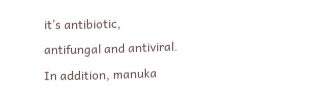it’s antibiotic, antifungal and antiviral. In addition, manuka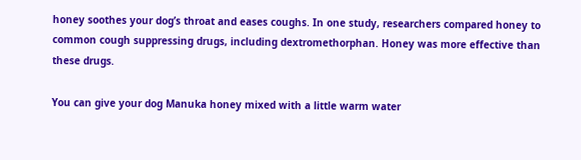honey soothes your dog’s throat and eases coughs. In one study, researchers compared honey to common cough suppressing drugs, including dextromethorphan. Honey was more effective than these drugs.

You can give your dog Manuka honey mixed with a little warm water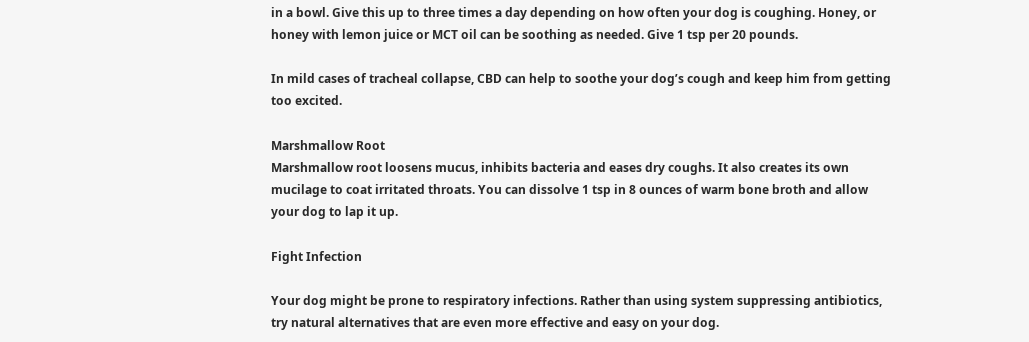in a bowl. Give this up to three times a day depending on how often your dog is coughing. Honey, or honey with lemon juice or MCT oil can be soothing as needed. Give 1 tsp per 20 pounds.

In mild cases of tracheal collapse, CBD can help to soothe your dog’s cough and keep him from getting too excited.

Marshmallow Root
Marshmallow root loosens mucus, inhibits bacteria and eases dry coughs. It also creates its own mucilage to coat irritated throats. You can dissolve 1 tsp in 8 ounces of warm bone broth and allow your dog to lap it up.

Fight Infection

Your dog might be prone to respiratory infections. Rather than using system suppressing antibiotics, try natural alternatives that are even more effective and easy on your dog.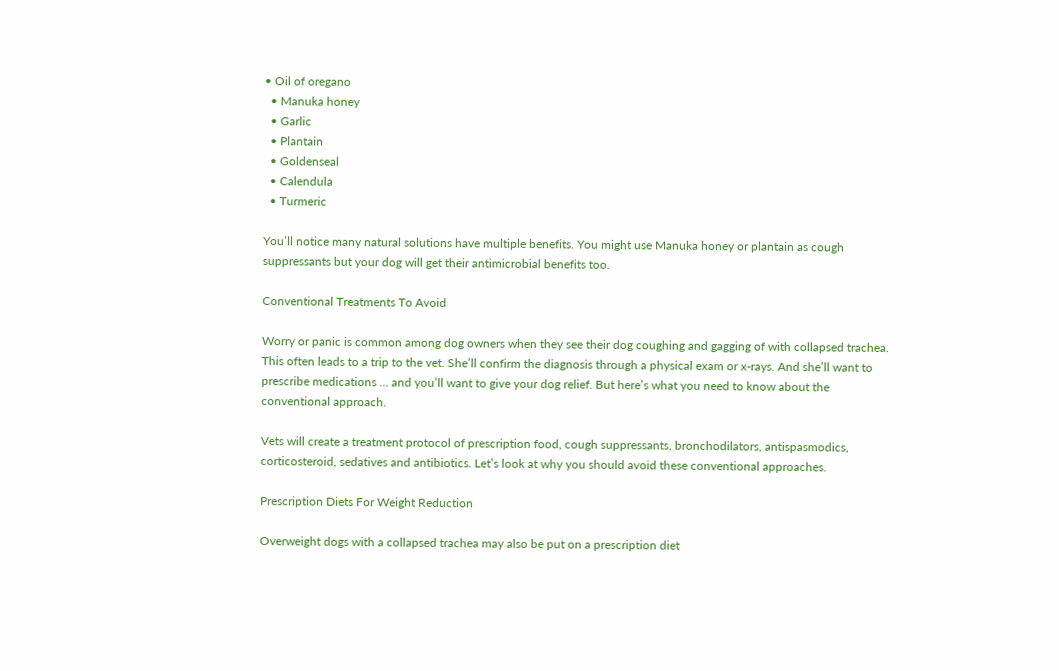• Oil of oregano
  • Manuka honey
  • Garlic
  • Plantain
  • Goldenseal
  • Calendula
  • Turmeric

You’ll notice many natural solutions have multiple benefits. You might use Manuka honey or plantain as cough suppressants but your dog will get their antimicrobial benefits too.

Conventional Treatments To Avoid

Worry or panic is common among dog owners when they see their dog coughing and gagging of with collapsed trachea. This often leads to a trip to the vet. She’ll confirm the diagnosis through a physical exam or x-rays. And she’ll want to prescribe medications … and you’ll want to give your dog relief. But here’s what you need to know about the conventional approach.

Vets will create a treatment protocol of prescription food, cough suppressants, bronchodilators, antispasmodics, corticosteroid, sedatives and antibiotics. Let’s look at why you should avoid these conventional approaches.

Prescription Diets For Weight Reduction

Overweight dogs with a collapsed trachea may also be put on a prescription diet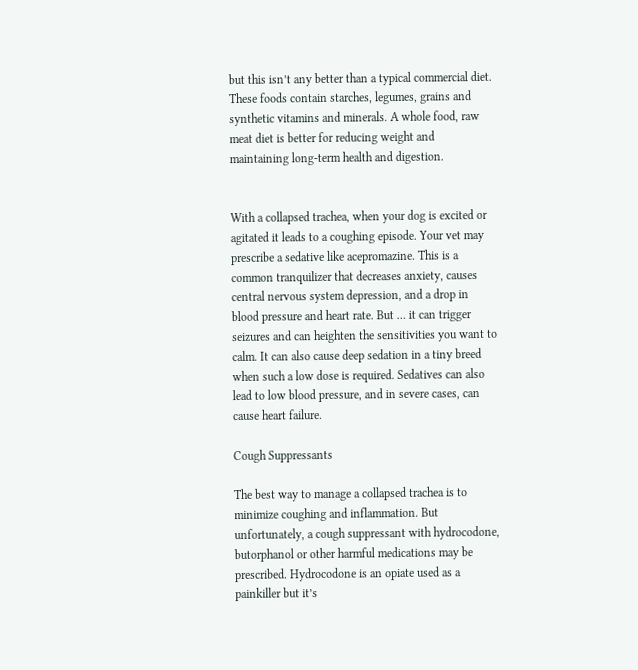but this isn’t any better than a typical commercial diet. These foods contain starches, legumes, grains and synthetic vitamins and minerals. A whole food, raw meat diet is better for reducing weight and maintaining long-term health and digestion.


With a collapsed trachea, when your dog is excited or agitated it leads to a coughing episode. Your vet may prescribe a sedative like acepromazine. This is a common tranquilizer that decreases anxiety, causes central nervous system depression, and a drop in blood pressure and heart rate. But … it can trigger seizures and can heighten the sensitivities you want to calm. It can also cause deep sedation in a tiny breed when such a low dose is required. Sedatives can also lead to low blood pressure, and in severe cases, can cause heart failure.

Cough Suppressants

The best way to manage a collapsed trachea is to minimize coughing and inflammation. But unfortunately, a cough suppressant with hydrocodone, butorphanol or other harmful medications may be prescribed. Hydrocodone is an opiate used as a painkiller but it’s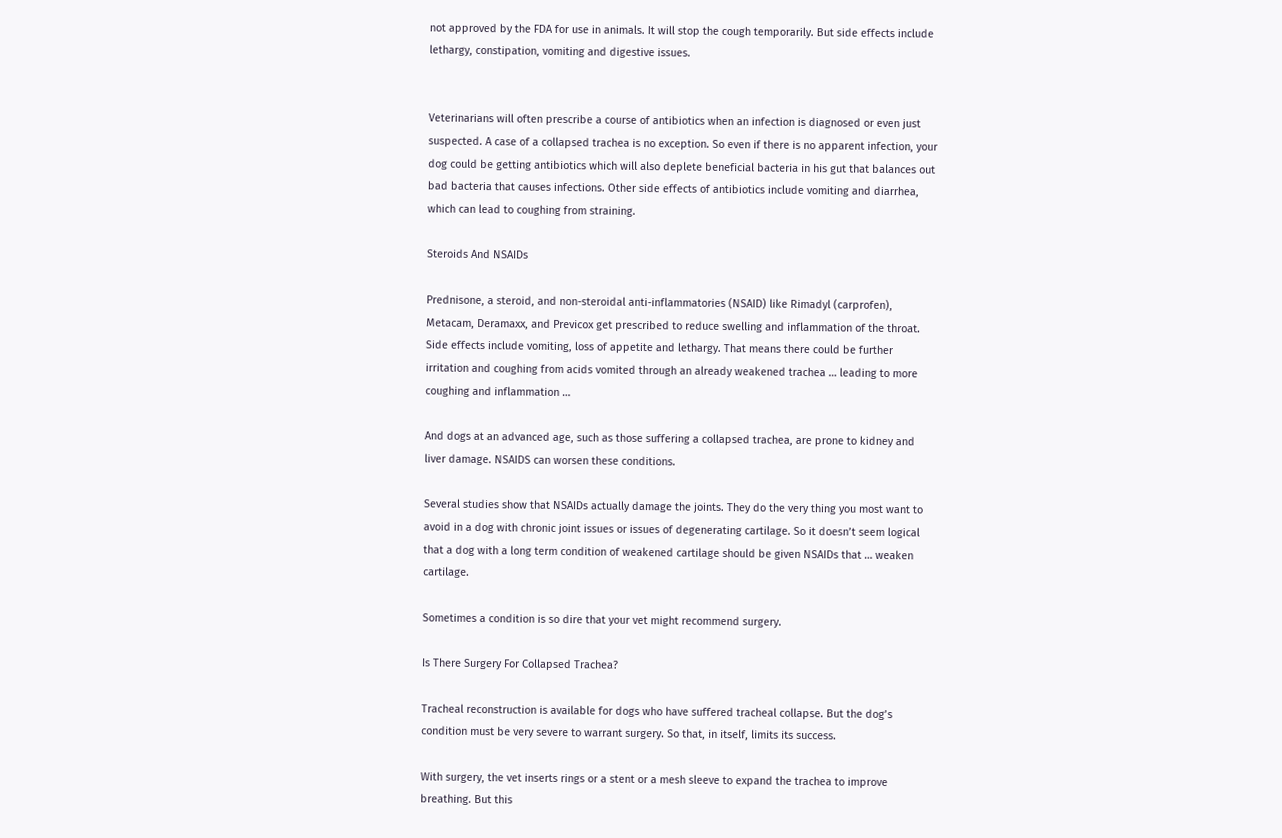not approved by the FDA for use in animals. It will stop the cough temporarily. But side effects include lethargy, constipation, vomiting and digestive issues.


Veterinarians will often prescribe a course of antibiotics when an infection is diagnosed or even just suspected. A case of a collapsed trachea is no exception. So even if there is no apparent infection, your dog could be getting antibiotics which will also deplete beneficial bacteria in his gut that balances out bad bacteria that causes infections. Other side effects of antibiotics include vomiting and diarrhea, which can lead to coughing from straining.

Steroids And NSAIDs

Prednisone, a steroid, and non-steroidal anti-inflammatories (NSAID) like Rimadyl (carprofen), Metacam, Deramaxx, and Previcox get prescribed to reduce swelling and inflammation of the throat. Side effects include vomiting, loss of appetite and lethargy. That means there could be further irritation and coughing from acids vomited through an already weakened trachea … leading to more coughing and inflammation …

And dogs at an advanced age, such as those suffering a collapsed trachea, are prone to kidney and liver damage. NSAIDS can worsen these conditions.

Several studies show that NSAIDs actually damage the joints. They do the very thing you most want to avoid in a dog with chronic joint issues or issues of degenerating cartilage. So it doesn’t seem logical that a dog with a long term condition of weakened cartilage should be given NSAIDs that … weaken cartilage.

Sometimes a condition is so dire that your vet might recommend surgery.

Is There Surgery For Collapsed Trachea?

Tracheal reconstruction is available for dogs who have suffered tracheal collapse. But the dog’s condition must be very severe to warrant surgery. So that, in itself, limits its success.

With surgery, the vet inserts rings or a stent or a mesh sleeve to expand the trachea to improve breathing. But this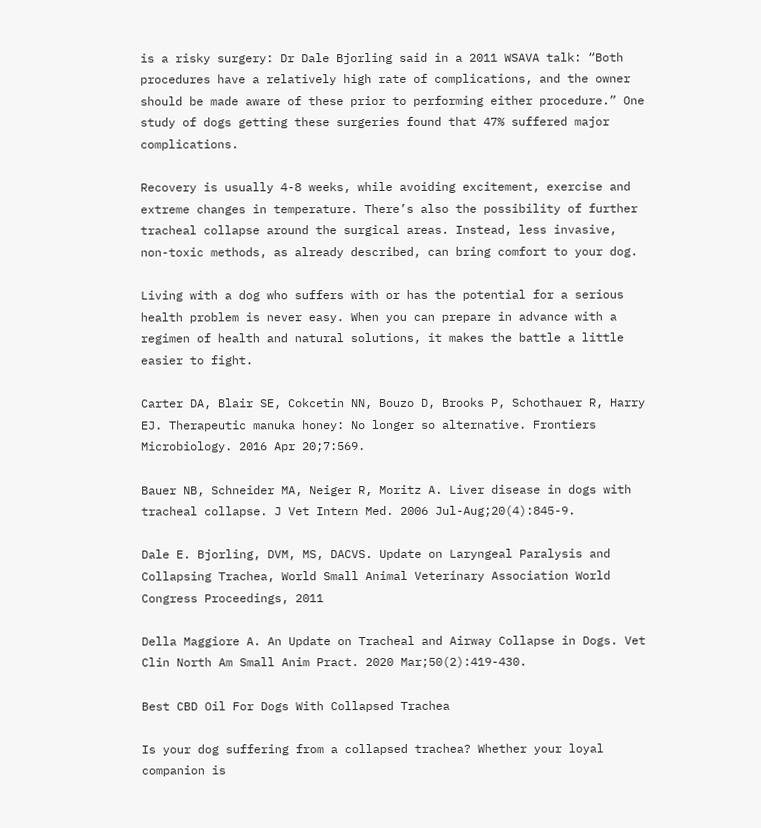is a risky surgery: Dr Dale Bjorling said in a 2011 WSAVA talk: “Both procedures have a relatively high rate of complications, and the owner should be made aware of these prior to performing either procedure.” One study of dogs getting these surgeries found that 47% suffered major complications.

Recovery is usually 4-8 weeks, while avoiding excitement, exercise and extreme changes in temperature. There’s also the possibility of further tracheal collapse around the surgical areas. Instead, less invasive, non-toxic methods, as already described, can bring comfort to your dog.

Living with a dog who suffers with or has the potential for a serious health problem is never easy. When you can prepare in advance with a regimen of health and natural solutions, it makes the battle a little easier to fight.

Carter DA, Blair SE, Cokcetin NN, Bouzo D, Brooks P, Schothauer R, Harry EJ. Therapeutic manuka honey: No longer so alternative. Frontiers Microbiology. 2016 Apr 20;7:569.

Bauer NB, Schneider MA, Neiger R, Moritz A. Liver disease in dogs with tracheal collapse. J Vet Intern Med. 2006 Jul-Aug;20(4):845-9.

Dale E. Bjorling, DVM, MS, DACVS. Update on Laryngeal Paralysis and Collapsing Trachea, World Small Animal Veterinary Association World Congress Proceedings, 2011

Della Maggiore A. An Update on Tracheal and Airway Collapse in Dogs. Vet Clin North Am Small Anim Pract. 2020 Mar;50(2):419-430.

Best CBD Oil For Dogs With Collapsed Trachea

Is your dog suffering from a collapsed trachea? Whether your loyal companion is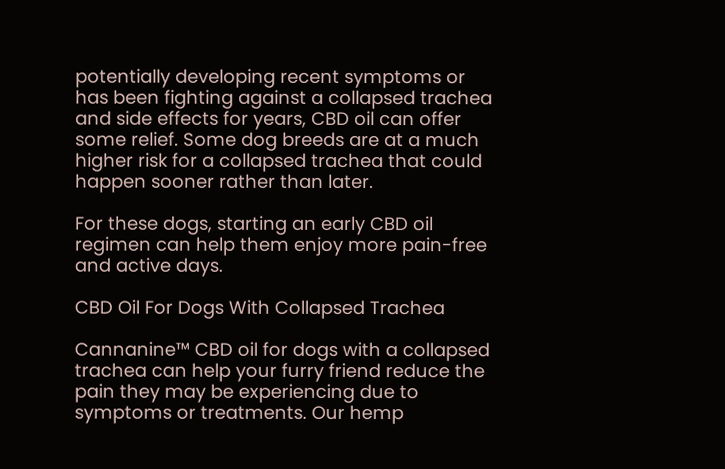potentially developing recent symptoms or has been fighting against a collapsed trachea and side effects for years, CBD oil can offer some relief. Some dog breeds are at a much higher risk for a collapsed trachea that could happen sooner rather than later.

For these dogs, starting an early CBD oil regimen can help them enjoy more pain-free and active days.

CBD Oil For Dogs With Collapsed Trachea

Cannanine™ CBD oil for dogs with a collapsed trachea can help your furry friend reduce the pain they may be experiencing due to symptoms or treatments. Our hemp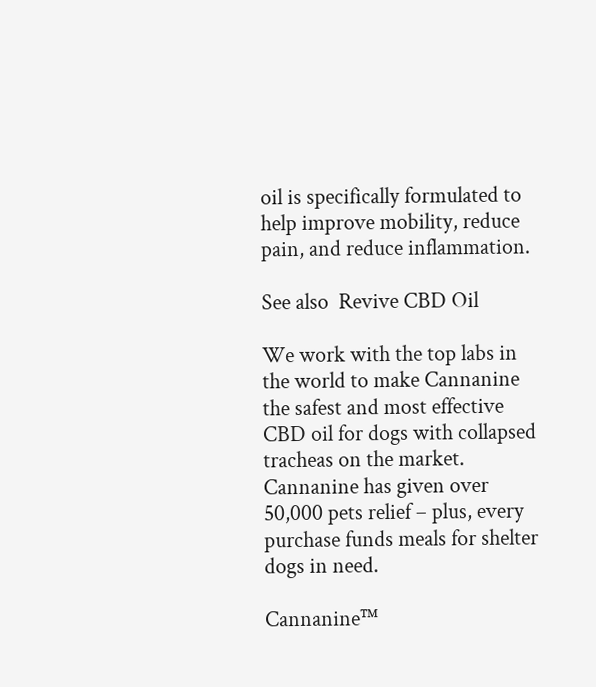oil is specifically formulated to help improve mobility, reduce pain, and reduce inflammation.

See also  Revive CBD Oil

We work with the top labs in the world to make Cannanine the safest and most effective CBD oil for dogs with collapsed tracheas on the market. Cannanine has given over 50,000 pets relief – plus, every purchase funds meals for shelter dogs in need.

Cannanine™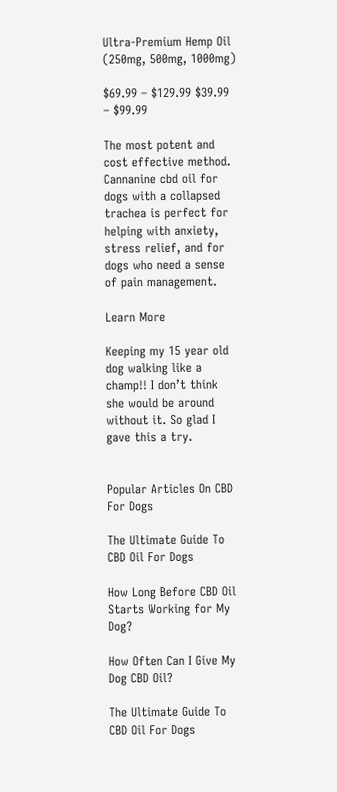Ultra-Premium Hemp Oil (250mg, 500mg, 1000mg)

$69.99 – $129.99 $39.99 – $99.99

The most potent and cost effective method. Cannanine cbd oil for dogs with a collapsed trachea is perfect for helping with anxiety, stress relief, and for dogs who need a sense of pain management.

Learn More

Keeping my 15 year old dog walking like a champ!! I don’t think she would be around without it. So glad I gave this a try.


Popular Articles On CBD For Dogs

The Ultimate Guide To CBD Oil For Dogs

How Long Before CBD Oil Starts Working for My Dog?

How Often Can I Give My Dog CBD Oil?

The Ultimate Guide To CBD Oil For Dogs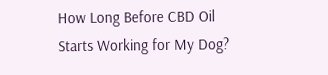How Long Before CBD Oil Starts Working for My Dog?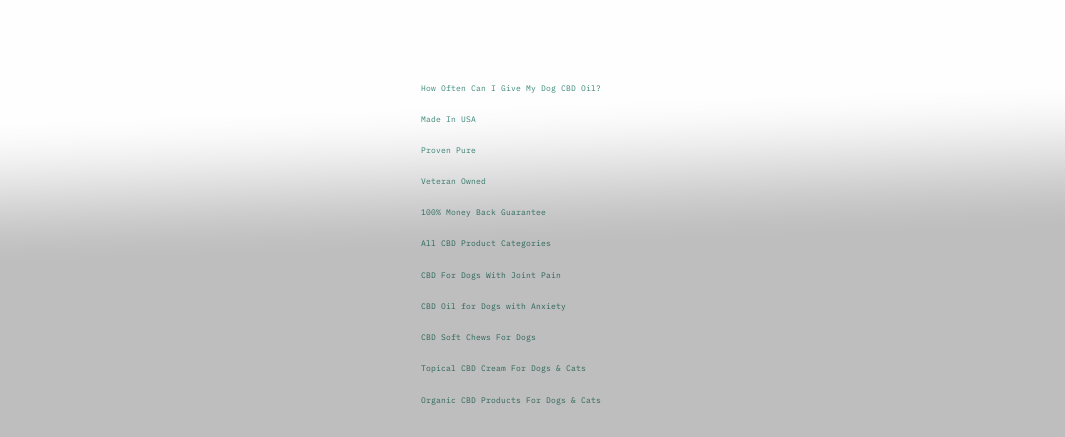How Often Can I Give My Dog CBD Oil?

Made In USA

Proven Pure

Veteran Owned

100% Money Back Guarantee

All CBD Product Categories

CBD For Dogs With Joint Pain

CBD Oil for Dogs with Anxiety

CBD Soft Chews For Dogs

Topical CBD Cream For Dogs & Cats

Organic CBD Products For Dogs & Cats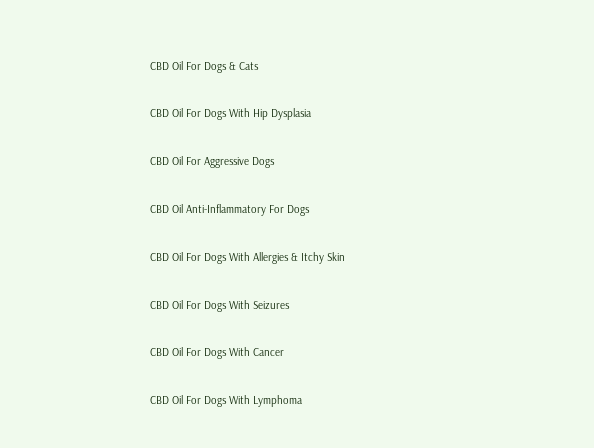CBD Oil For Dogs & Cats

CBD Oil For Dogs With Hip Dysplasia

CBD Oil For Aggressive Dogs

CBD Oil Anti-Inflammatory For Dogs

CBD Oil For Dogs With Allergies & Itchy Skin

CBD Oil For Dogs With Seizures

CBD Oil For Dogs With Cancer

CBD Oil For Dogs With Lymphoma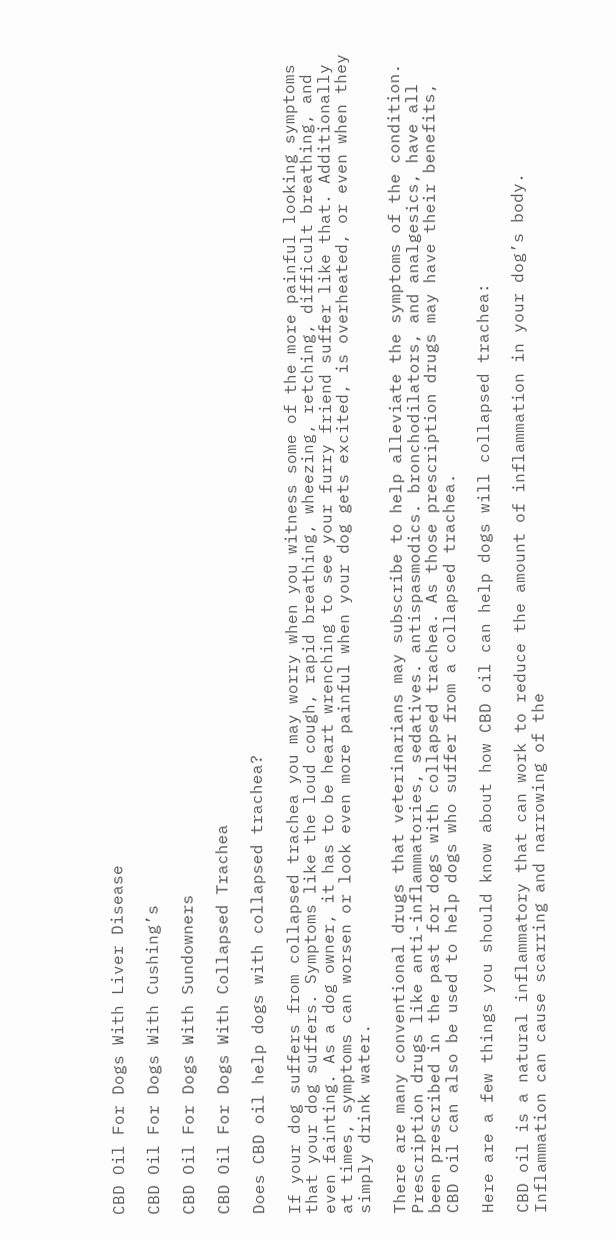CBD Oil For Dogs With Liver Disease

CBD Oil For Dogs With Cushing’s

CBD Oil For Dogs With Sundowners

CBD Oil For Dogs With Collapsed Trachea

Does CBD oil help dogs with collapsed trachea?

If your dog suffers from collapsed trachea you may worry when you witness some of the more painful looking symptoms that your dog suffers. Symptoms like the loud cough, rapid breathing, wheezing, retching, difficult breathing, and even fainting. As a dog owner, it has to be heart wrenching to see your furry friend suffer like that. Additionally at times, symptoms can worsen or look even more painful when your dog gets excited, is overheated, or even when they simply drink water.

There are many conventional drugs that veterinarians may subscribe to help alleviate the symptoms of the condition. Prescription drugs like anti-inflammatories, sedatives. antispasmodics. bronchodilators, and analgesics, have all been prescribed in the past for dogs with collapsed trachea. As those prescription drugs may have their benefits, CBD oil can also be used to help dogs who suffer from a collapsed trachea.

Here are a few things you should know about how CBD oil can help dogs will collapsed trachea:

CBD oil is a natural inflammatory that can work to reduce the amount of inflammation in your dog’s body. Inflammation can cause scarring and narrowing of the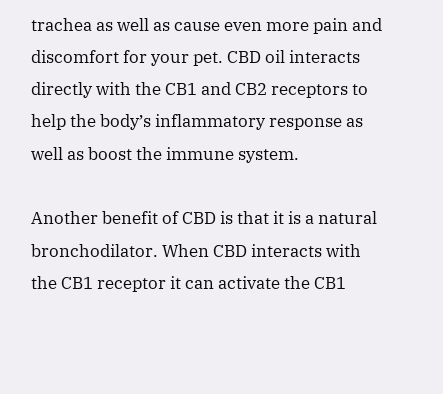trachea as well as cause even more pain and discomfort for your pet. CBD oil interacts directly with the CB1 and CB2 receptors to help the body’s inflammatory response as well as boost the immune system.

Another benefit of CBD is that it is a natural bronchodilator. When CBD interacts with the CB1 receptor it can activate the CB1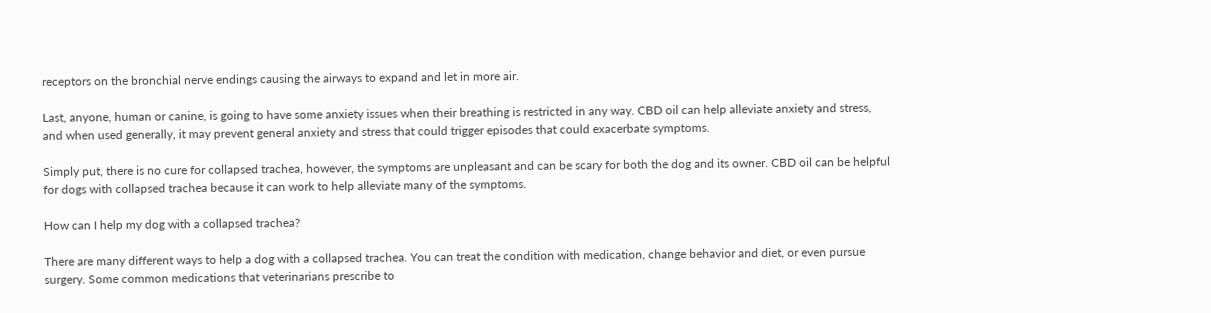receptors on the bronchial nerve endings causing the airways to expand and let in more air.

Last, anyone, human or canine, is going to have some anxiety issues when their breathing is restricted in any way. CBD oil can help alleviate anxiety and stress, and when used generally, it may prevent general anxiety and stress that could trigger episodes that could exacerbate symptoms.

Simply put, there is no cure for collapsed trachea, however, the symptoms are unpleasant and can be scary for both the dog and its owner. CBD oil can be helpful for dogs with collapsed trachea because it can work to help alleviate many of the symptoms.

How can I help my dog with a collapsed trachea?

There are many different ways to help a dog with a collapsed trachea. You can treat the condition with medication, change behavior and diet, or even pursue surgery. Some common medications that veterinarians prescribe to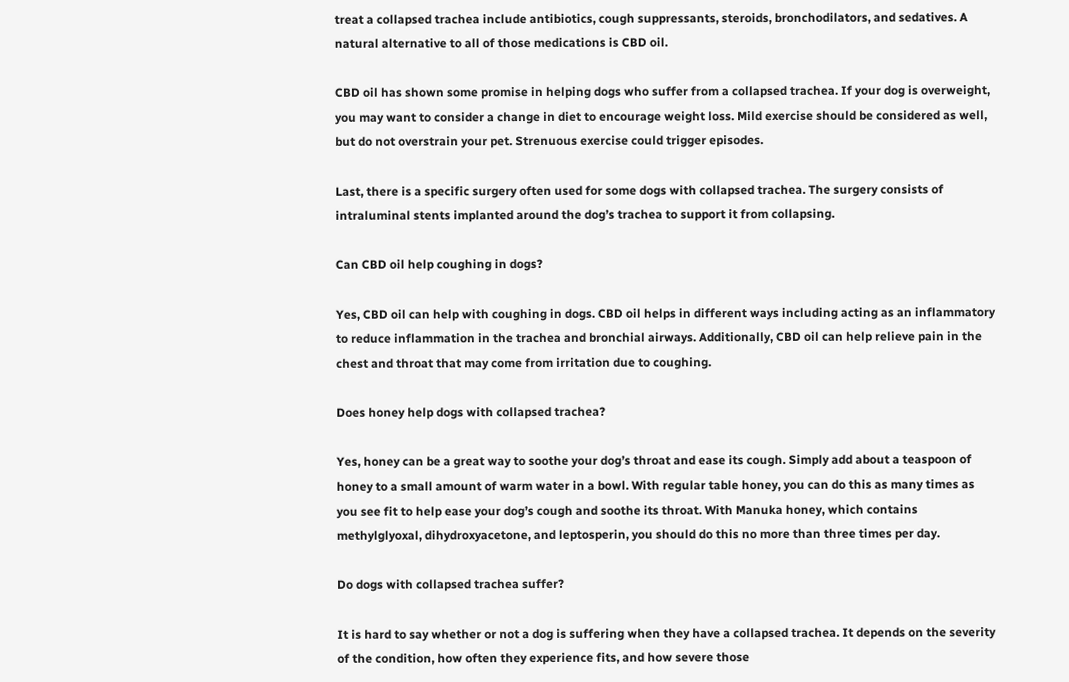treat a collapsed trachea include antibiotics, cough suppressants, steroids, bronchodilators, and sedatives. A natural alternative to all of those medications is CBD oil.

CBD oil has shown some promise in helping dogs who suffer from a collapsed trachea. If your dog is overweight, you may want to consider a change in diet to encourage weight loss. Mild exercise should be considered as well, but do not overstrain your pet. Strenuous exercise could trigger episodes.

Last, there is a specific surgery often used for some dogs with collapsed trachea. The surgery consists of intraluminal stents implanted around the dog’s trachea to support it from collapsing.

Can CBD oil help coughing in dogs?

Yes, CBD oil can help with coughing in dogs. CBD oil helps in different ways including acting as an inflammatory to reduce inflammation in the trachea and bronchial airways. Additionally, CBD oil can help relieve pain in the chest and throat that may come from irritation due to coughing.

Does honey help dogs with collapsed trachea?

Yes, honey can be a great way to soothe your dog’s throat and ease its cough. Simply add about a teaspoon of honey to a small amount of warm water in a bowl. With regular table honey, you can do this as many times as you see fit to help ease your dog’s cough and soothe its throat. With Manuka honey, which contains methylglyoxal, dihydroxyacetone, and leptosperin, you should do this no more than three times per day.

Do dogs with collapsed trachea suffer?

It is hard to say whether or not a dog is suffering when they have a collapsed trachea. It depends on the severity of the condition, how often they experience fits, and how severe those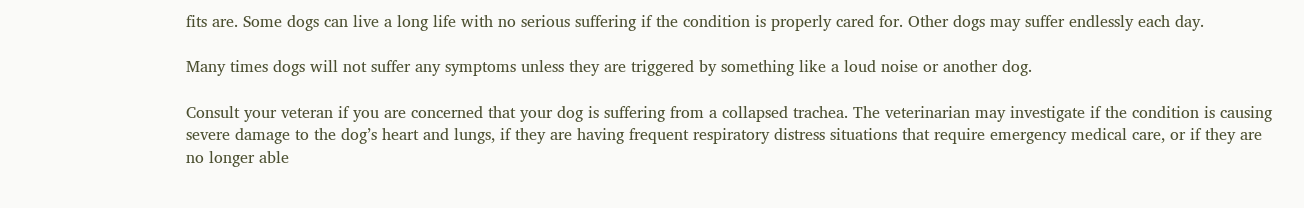fits are. Some dogs can live a long life with no serious suffering if the condition is properly cared for. Other dogs may suffer endlessly each day.

Many times dogs will not suffer any symptoms unless they are triggered by something like a loud noise or another dog.

Consult your veteran if you are concerned that your dog is suffering from a collapsed trachea. The veterinarian may investigate if the condition is causing severe damage to the dog’s heart and lungs, if they are having frequent respiratory distress situations that require emergency medical care, or if they are no longer able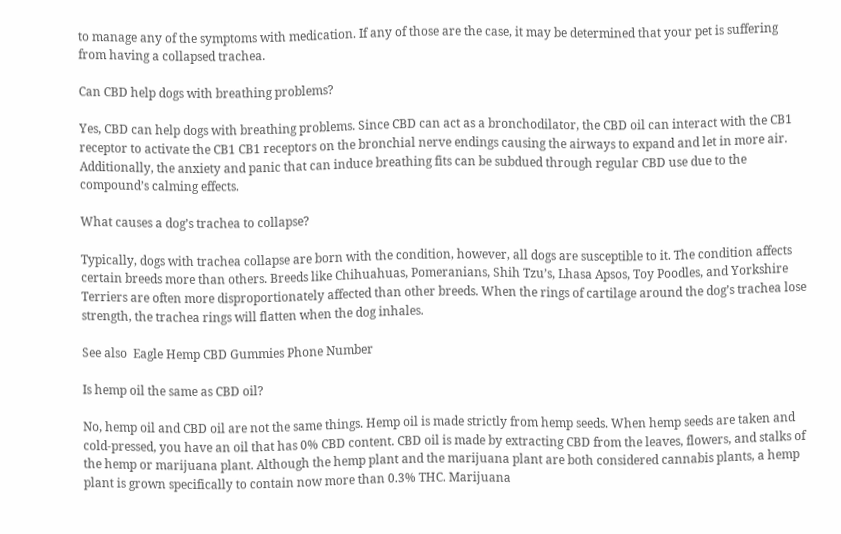to manage any of the symptoms with medication. If any of those are the case, it may be determined that your pet is suffering from having a collapsed trachea.

Can CBD help dogs with breathing problems?

Yes, CBD can help dogs with breathing problems. Since CBD can act as a bronchodilator, the CBD oil can interact with the CB1 receptor to activate the CB1 CB1 receptors on the bronchial nerve endings causing the airways to expand and let in more air. Additionally, the anxiety and panic that can induce breathing fits can be subdued through regular CBD use due to the compound’s calming effects.

What causes a dog’s trachea to collapse?

Typically, dogs with trachea collapse are born with the condition, however, all dogs are susceptible to it. The condition affects certain breeds more than others. Breeds like Chihuahuas, Pomeranians, Shih Tzu’s, Lhasa Apsos, Toy Poodles, and Yorkshire Terriers are often more disproportionately affected than other breeds. When the rings of cartilage around the dog’s trachea lose strength, the trachea rings will flatten when the dog inhales.

See also  Eagle Hemp CBD Gummies Phone Number

Is hemp oil the same as CBD oil?

No, hemp oil and CBD oil are not the same things. Hemp oil is made strictly from hemp seeds. When hemp seeds are taken and cold-pressed, you have an oil that has 0% CBD content. CBD oil is made by extracting CBD from the leaves, flowers, and stalks of the hemp or marijuana plant. Although the hemp plant and the marijuana plant are both considered cannabis plants, a hemp plant is grown specifically to contain now more than 0.3% THC. Marijuana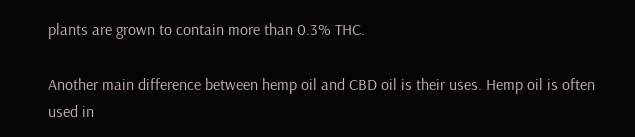plants are grown to contain more than 0.3% THC.

Another main difference between hemp oil and CBD oil is their uses. Hemp oil is often used in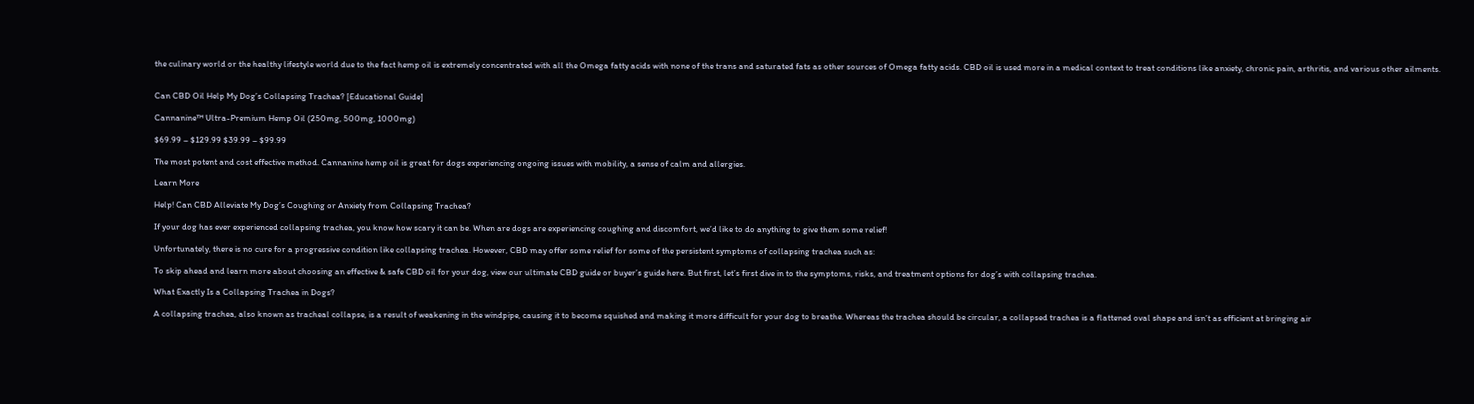the culinary world or the healthy lifestyle world due to the fact hemp oil is extremely concentrated with all the Omega fatty acids with none of the trans and saturated fats as other sources of Omega fatty acids. CBD oil is used more in a medical context to treat conditions like anxiety, chronic pain, arthritis, and various other ailments.


Can CBD Oil Help My Dog’s Collapsing Trachea? [Educational Guide]

Cannanine™ Ultra-Premium Hemp Oil (250mg, 500mg, 1000mg)

$69.99 – $129.99 $39.99 – $99.99

The most potent and cost effective method. Cannanine hemp oil is great for dogs experiencing ongoing issues with mobility, a sense of calm and allergies.

Learn More

Help! Can CBD Alleviate My Dog’s Coughing or Anxiety from Collapsing Trachea?

If your dog has ever experienced collapsing trachea, you know how scary it can be. When are dogs are experiencing coughing and discomfort, we’d like to do anything to give them some relief!

Unfortunately, there is no cure for a progressive condition like collapsing trachea. However, CBD may offer some relief for some of the persistent symptoms of collapsing trachea such as:

To skip ahead and learn more about choosing an effective & safe CBD oil for your dog, view our ultimate CBD guide or buyer’s guide here. But first, let’s first dive in to the symptoms, risks, and treatment options for dog’s with collapsing trachea.

What Exactly Is a Collapsing Trachea in Dogs?

A collapsing trachea, also known as tracheal collapse, is a result of weakening in the windpipe, causing it to become squished and making it more difficult for your dog to breathe. Whereas the trachea should be circular, a collapsed trachea is a flattened oval shape and isn’t as efficient at bringing air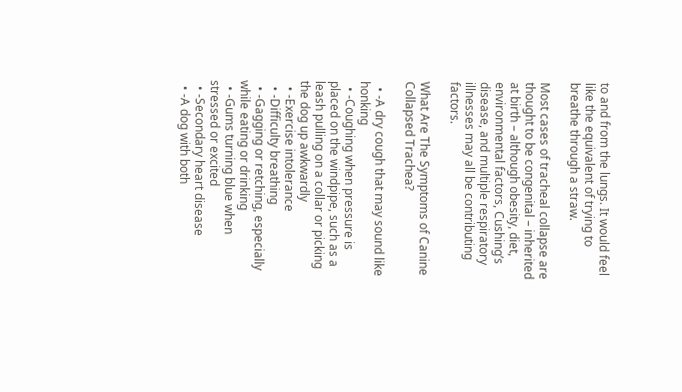to and from the lungs. It would feel like the equivalent of trying to breathe through a straw.

Most cases of tracheal collapse are thought to be congenital – inherited at birth – although obesity, diet, environmental factors, Cushing’s disease, and multiple respiratory illnesses may all be contributing factors.

What Are The Symptoms of Canine Collapsed Trachea?

  • -A dry cough that may sound like honking
  • -Coughing when pressure is placed on the windpipe, such as a leash pulling on a collar or picking the dog up awkwardly
  • -Exercise intolerance
  • -Difficulty breathing
  • -Gagging or retching, especially while eating or drinking
  • -Gums turning blue when stressed or excited
  • -Secondary heart disease
  • -A dog with both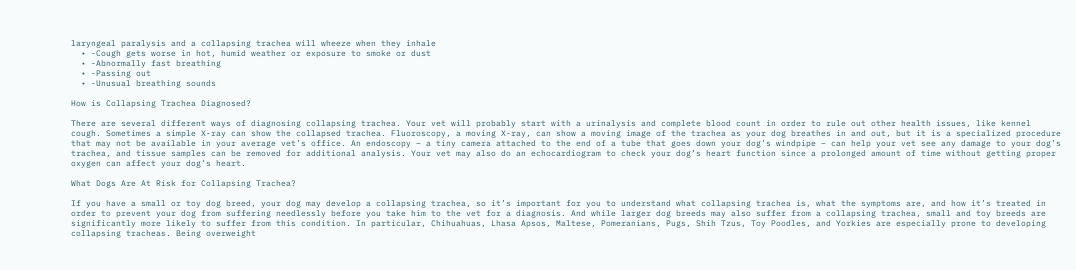laryngeal paralysis and a collapsing trachea will wheeze when they inhale
  • -Cough gets worse in hot, humid weather or exposure to smoke or dust
  • -Abnormally fast breathing
  • -Passing out
  • -Unusual breathing sounds

How is Collapsing Trachea Diagnosed?

There are several different ways of diagnosing collapsing trachea. Your vet will probably start with a urinalysis and complete blood count in order to rule out other health issues, like kennel cough. Sometimes a simple X-ray can show the collapsed trachea. Fluoroscopy, a moving X-ray, can show a moving image of the trachea as your dog breathes in and out, but it is a specialized procedure that may not be available in your average vet’s office. An endoscopy – a tiny camera attached to the end of a tube that goes down your dog’s windpipe – can help your vet see any damage to your dog’s trachea, and tissue samples can be removed for additional analysis. Your vet may also do an echocardiogram to check your dog’s heart function since a prolonged amount of time without getting proper oxygen can affect your dog’s heart.

What Dogs Are At Risk for Collapsing Trachea?

If you have a small or toy dog breed, your dog may develop a collapsing trachea, so it’s important for you to understand what collapsing trachea is, what the symptoms are, and how it’s treated in order to prevent your dog from suffering needlessly before you take him to the vet for a diagnosis. And while larger dog breeds may also suffer from a collapsing trachea, small and toy breeds are significantly more likely to suffer from this condition. In particular, Chihuahuas, Lhasa Apsos, Maltese, Pomeranians, Pugs, Shih Tzus, Toy Poodles, and Yorkies are especially prone to developing collapsing tracheas. Being overweight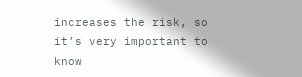increases the risk, so it’s very important to know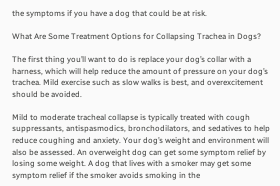the symptoms if you have a dog that could be at risk.

What Are Some Treatment Options for Collapsing Trachea in Dogs?

The first thing you’ll want to do is replace your dog’s collar with a harness, which will help reduce the amount of pressure on your dog’s trachea. Mild exercise such as slow walks is best, and overexcitement should be avoided.

Mild to moderate tracheal collapse is typically treated with cough suppressants, antispasmodics, bronchodilators, and sedatives to help reduce coughing and anxiety. Your dog’s weight and environment will also be assessed. An overweight dog can get some symptom relief by losing some weight. A dog that lives with a smoker may get some symptom relief if the smoker avoids smoking in the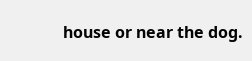house or near the dog.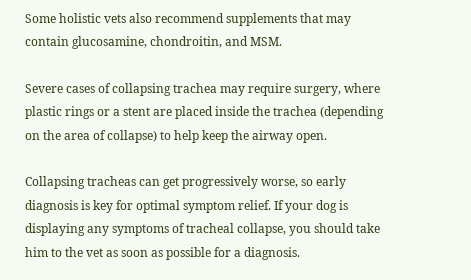Some holistic vets also recommend supplements that may contain glucosamine, chondroitin, and MSM.

Severe cases of collapsing trachea may require surgery, where plastic rings or a stent are placed inside the trachea (depending on the area of collapse) to help keep the airway open.

Collapsing tracheas can get progressively worse, so early diagnosis is key for optimal symptom relief. If your dog is displaying any symptoms of tracheal collapse, you should take him to the vet as soon as possible for a diagnosis.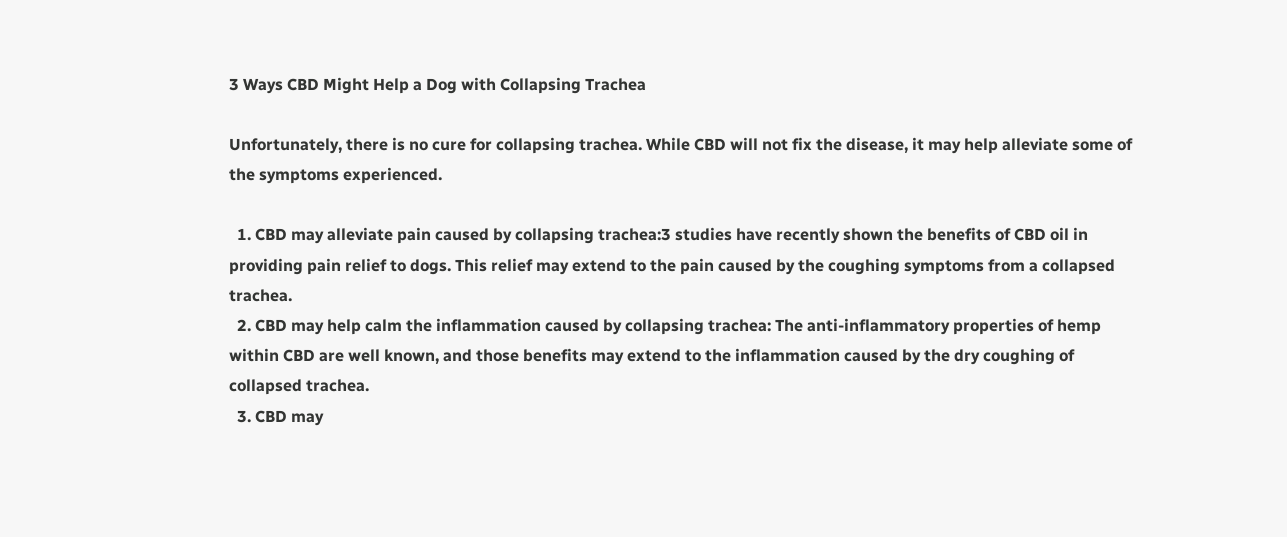3 Ways CBD Might Help a Dog with Collapsing Trachea

Unfortunately, there is no cure for collapsing trachea. While CBD will not fix the disease, it may help alleviate some of the symptoms experienced.

  1. CBD may alleviate pain caused by collapsing trachea:3 studies have recently shown the benefits of CBD oil in providing pain relief to dogs. This relief may extend to the pain caused by the coughing symptoms from a collapsed trachea.
  2. CBD may help calm the inflammation caused by collapsing trachea: The anti-inflammatory properties of hemp within CBD are well known, and those benefits may extend to the inflammation caused by the dry coughing of collapsed trachea.
  3. CBD may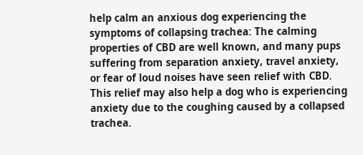help calm an anxious dog experiencing the symptoms of collapsing trachea: The calming properties of CBD are well known, and many pups suffering from separation anxiety, travel anxiety, or fear of loud noises have seen relief with CBD. This relief may also help a dog who is experiencing anxiety due to the coughing caused by a collapsed trachea.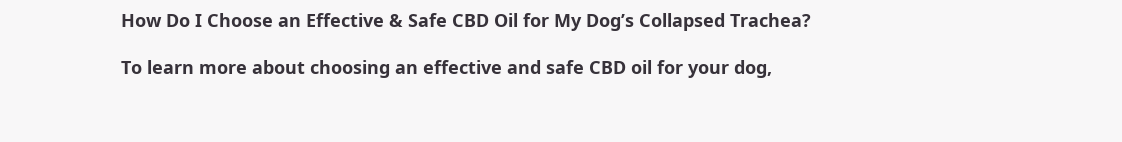How Do I Choose an Effective & Safe CBD Oil for My Dog’s Collapsed Trachea?

To learn more about choosing an effective and safe CBD oil for your dog,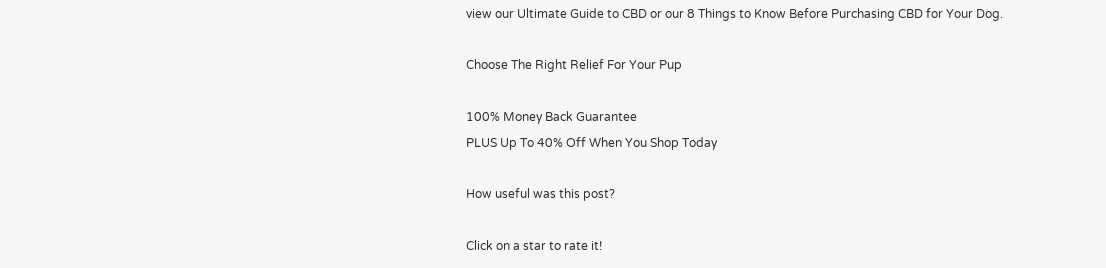view our Ultimate Guide to CBD or our 8 Things to Know Before Purchasing CBD for Your Dog.

Choose The Right Relief For Your Pup

100% Money Back Guarantee
PLUS Up To 40% Off When You Shop Today

How useful was this post?

Click on a star to rate it!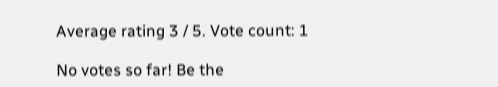Average rating 3 / 5. Vote count: 1

No votes so far! Be the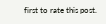first to rate this post.